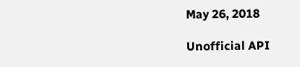May 26, 2018

Unofficial API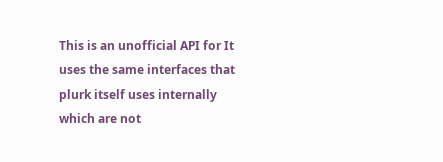This is an unofficial API for It uses the same interfaces that plurk itself uses internally which are not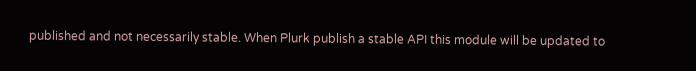published and not necessarily stable. When Plurk publish a stable API this module will be updated to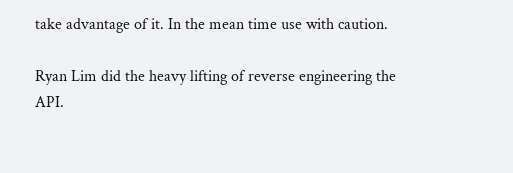take advantage of it. In the mean time use with caution.

Ryan Lim did the heavy lifting of reverse engineering the API.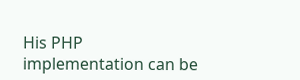His PHP implementation can be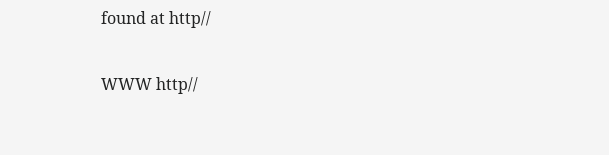found at http//

WWW http//